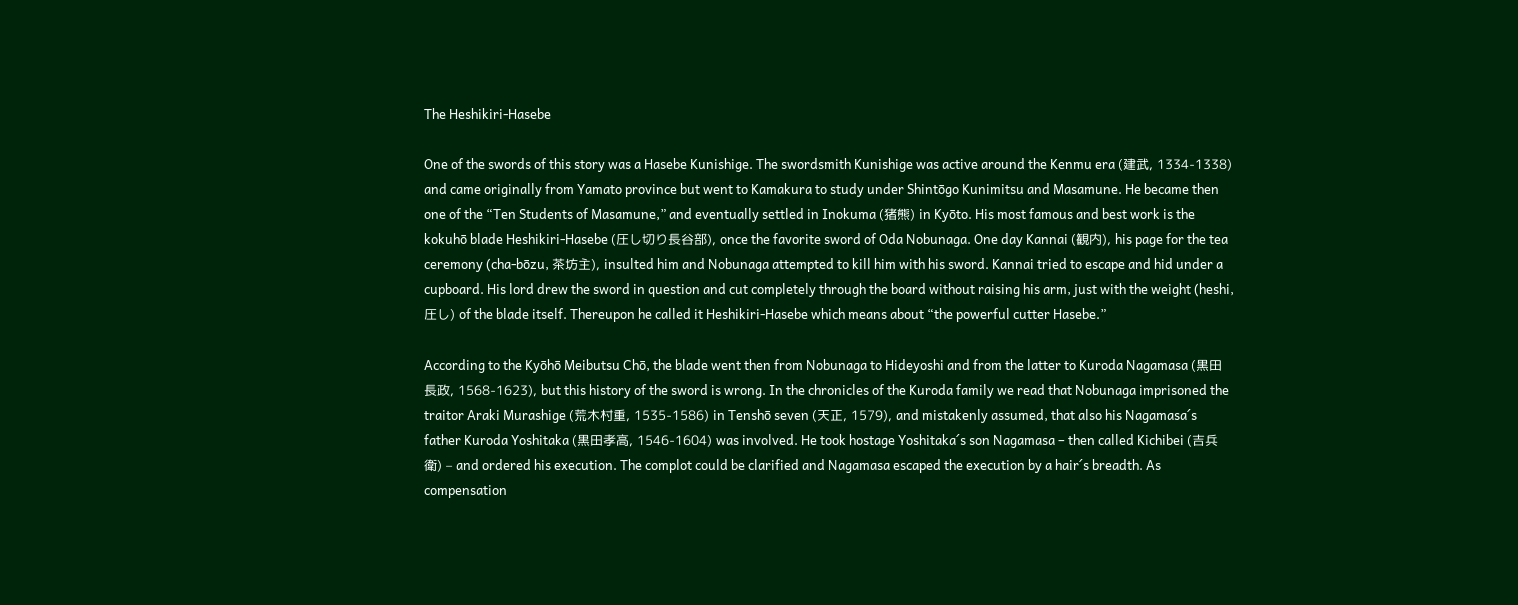The Heshikiri-Hasebe

One of the swords of this story was a Hasebe Kunishige. The swordsmith Kunishige was active around the Kenmu era (建武, 1334-1338) and came originally from Yamato province but went to Kamakura to study under Shintōgo Kunimitsu and Masamune. He became then one of the “Ten Students of Masamune,” and eventually settled in Inokuma (猪熊) in Kyōto. His most famous and best work is the kokuhō blade Heshikiri-Hasebe (圧し切り長谷部), once the favorite sword of Oda Nobunaga. One day Kannai (観内), his page for the tea ceremony (cha-bōzu, 茶坊主), insulted him and Nobunaga attempted to kill him with his sword. Kannai tried to escape and hid under a cupboard. His lord drew the sword in question and cut completely through the board without raising his arm, just with the weight (heshi, 圧し) of the blade itself. Thereupon he called it Heshikiri-Hasebe which means about “the powerful cutter Hasebe.”

According to the Kyōhō Meibutsu Chō, the blade went then from Nobunaga to Hideyoshi and from the latter to Kuroda Nagamasa (黒田長政, 1568-1623), but this history of the sword is wrong. In the chronicles of the Kuroda family we read that Nobunaga imprisoned the traitor Araki Murashige (荒木村重, 1535-1586) in Tenshō seven (天正, 1579), and mistakenly assumed, that also his Nagamasa´s father Kuroda Yoshitaka (黒田孝高, 1546-1604) was involved. He took hostage Yoshitaka´s son Nagamasa – then called Kichibei (吉兵衛) – and ordered his execution. The complot could be clarified and Nagamasa escaped the execution by a hair´s breadth. As compensation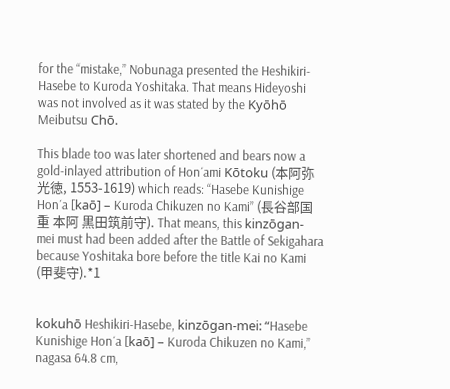for the “mistake,” Nobunaga presented the Heshikiri-Hasebe to Kuroda Yoshitaka. That means Hideyoshi was not involved as it was stated by the Kyōhō Meibutsu Chō.

This blade too was later shortened and bears now a gold-inlayed attribution of Hon´ami Kōtoku (本阿弥光徳, 1553-1619) which reads: “Hasebe Kunishige Hon´a [kaō] – Kuroda Chikuzen no Kami” (長谷部国重 本阿 黒田筑前守). That means, this kinzōgan-mei must had been added after the Battle of Sekigahara because Yoshitaka bore before the title Kai no Kami (甲斐守).*1


kokuhō Heshikiri-Hasebe, kinzōgan-mei: “Hasebe Kunishige Hon´a [kaō] – Kuroda Chikuzen no Kami,” nagasa 64.8 cm,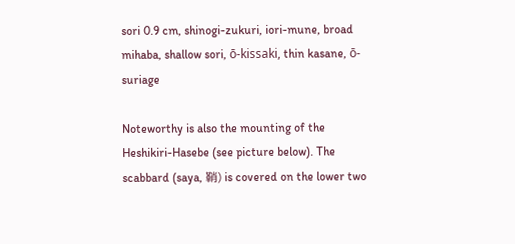sori 0.9 cm, shinogi-zukuri, iori-mune, broad mihaba, shallow sori, ō-kissaki, thin kasane, ō-suriage

Noteworthy is also the mounting of the Heshikiri-Hasebe (see picture below). The scabbard (saya, 鞘) is covered on the lower two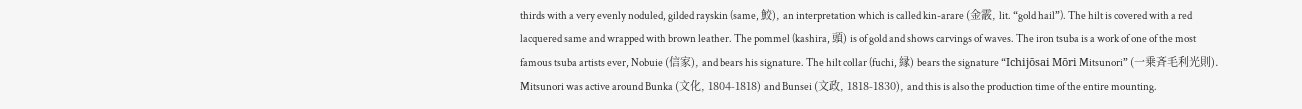thirds with a very evenly noduled, gilded rayskin (same, 鮫), an interpretation which is called kin-arare (金霰, lit. “gold hail”). The hilt is covered with a red lacquered same and wrapped with brown leather. The pommel (kashira, 頭) is of gold and shows carvings of waves. The iron tsuba is a work of one of the most famous tsuba artists ever, Nobuie (信家), and bears his signature. The hilt collar (fuchi, 縁) bears the signature “Ichijōsai Mōri Mitsunori” (一乗斉毛利光則). Mitsunori was active around Bunka (文化, 1804-1818) and Bunsei (文政, 1818-1830), and this is also the production time of the entire mounting.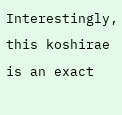Interestingly, this koshirae is an exact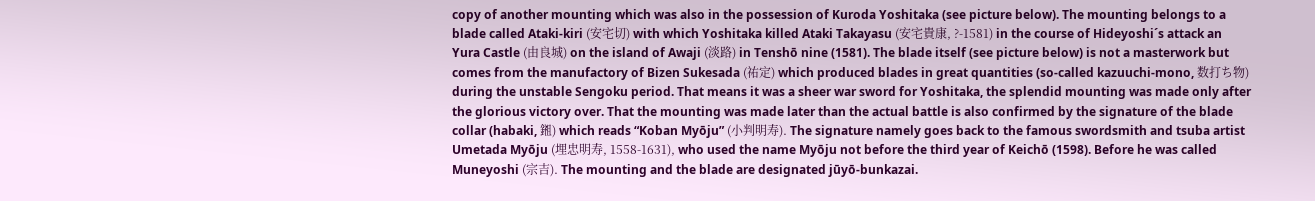copy of another mounting which was also in the possession of Kuroda Yoshitaka (see picture below). The mounting belongs to a blade called Ataki-kiri (安宅切) with which Yoshitaka killed Ataki Takayasu (安宅貴康, ?-1581) in the course of Hideyoshi´s attack an Yura Castle (由良城) on the island of Awaji (淡路) in Tenshō nine (1581). The blade itself (see picture below) is not a masterwork but comes from the manufactory of Bizen Sukesada (祐定) which produced blades in great quantities (so-called kazuuchi-mono, 数打ち物) during the unstable Sengoku period. That means it was a sheer war sword for Yoshitaka, the splendid mounting was made only after the glorious victory over. That the mounting was made later than the actual battle is also confirmed by the signature of the blade collar (habaki, 鎺) which reads “Koban Myōju” (小判明寿). The signature namely goes back to the famous swordsmith and tsuba artist Umetada Myōju (埋忠明寿, 1558-1631), who used the name Myōju not before the third year of Keichō (1598). Before he was called Muneyoshi (宗吉). The mounting and the blade are designated jūyō-bunkazai.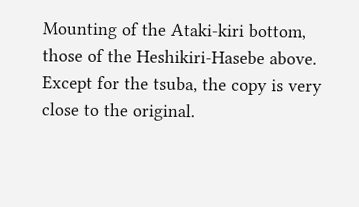Mounting of the Ataki-kiri bottom, those of the Heshikiri-Hasebe above. Except for the tsuba, the copy is very close to the original.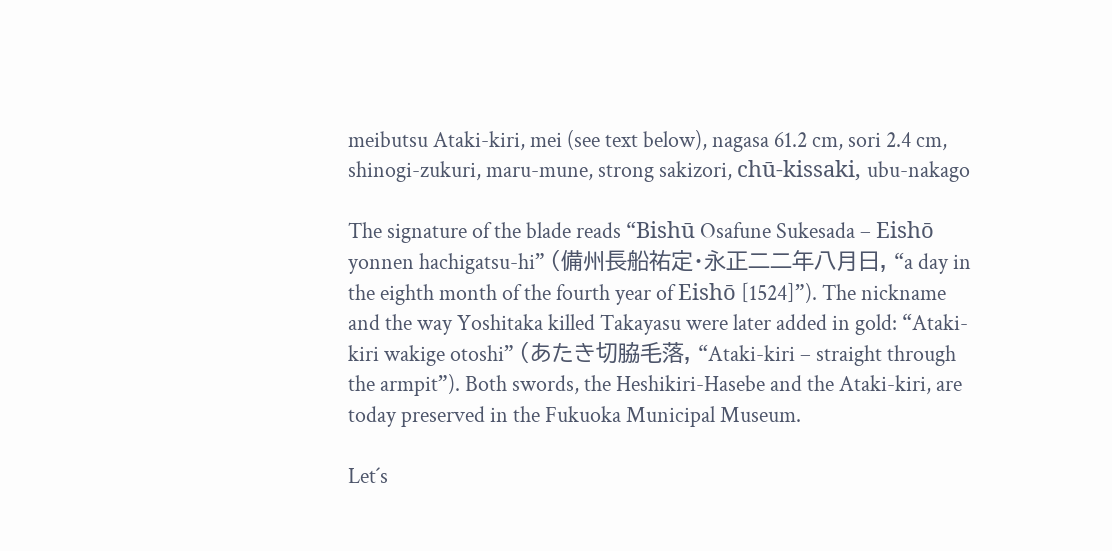meibutsu Ataki-kiri, mei (see text below), nagasa 61.2 cm, sori 2.4 cm, shinogi-zukuri, maru-mune, strong sakizori, chū-kissaki, ubu-nakago

The signature of the blade reads “Bishū Osafune Sukesada – Eishō yonnen hachigatsu-hi” (備州長船祐定・永正二二年八月日, “a day in the eighth month of the fourth year of Eishō [1524]”). The nickname and the way Yoshitaka killed Takayasu were later added in gold: “Ataki-kiri wakige otoshi” (あたき切脇毛落, “Ataki-kiri – straight through the armpit”). Both swords, the Heshikiri-Hasebe and the Ataki-kiri, are today preserved in the Fukuoka Municipal Museum.

Let´s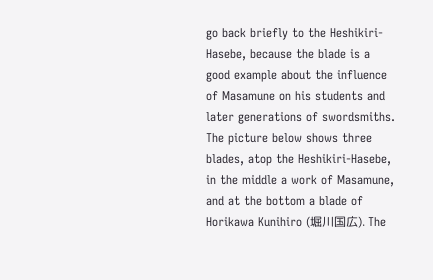go back briefly to the Heshikiri-Hasebe, because the blade is a good example about the influence of Masamune on his students and later generations of swordsmiths. The picture below shows three blades, atop the Heshikiri-Hasebe, in the middle a work of Masamune, and at the bottom a blade of Horikawa Kunihiro (堀川国広). The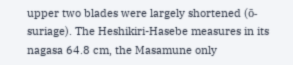upper two blades were largely shortened (ō-suriage). The Heshikiri-Hasebe measures in its nagasa 64.8 cm, the Masamune only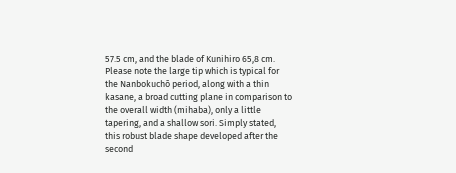57.5 cm, and the blade of Kunihiro 65,8 cm. Please note the large tip which is typical for the Nanbokuchō period, along with a thin kasane, a broad cutting plane in comparison to the overall width (mihaba), only a little tapering, and a shallow sori. Simply stated, this robust blade shape developed after the second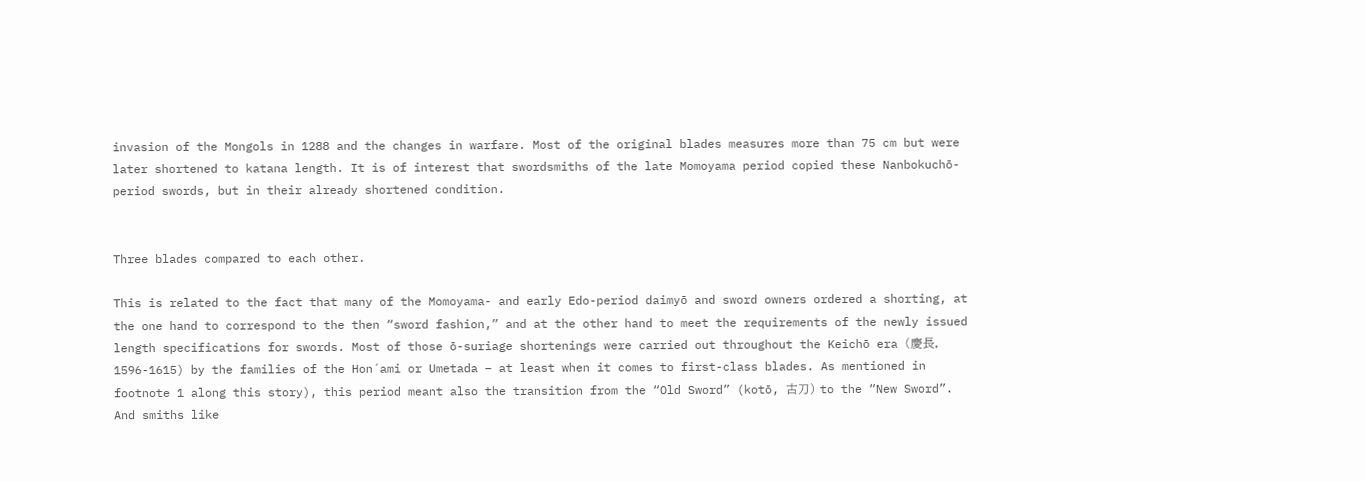invasion of the Mongols in 1288 and the changes in warfare. Most of the original blades measures more than 75 cm but were later shortened to katana length. It is of interest that swordsmiths of the late Momoyama period copied these Nanbokuchō-period swords, but in their already shortened condition.


Three blades compared to each other.

This is related to the fact that many of the Momoyama- and early Edo-period daimyō and sword owners ordered a shorting, at the one hand to correspond to the then “sword fashion,” and at the other hand to meet the requirements of the newly issued length specifications for swords. Most of those ō-suriage shortenings were carried out throughout the Keichō era (慶長, 1596-1615) by the families of the Hon´ami or Umetada – at least when it comes to first-class blades. As mentioned in footnote 1 along this story), this period meant also the transition from the “Old Sword” (kotō, 古刀) to the “New Sword”. And smiths like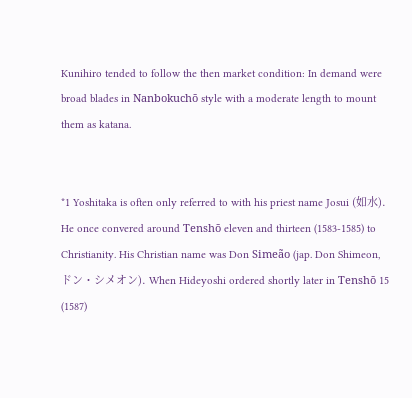Kunihiro tended to follow the then market condition: In demand were broad blades in Nanbokuchō style with a moderate length to mount them as katana.


*1 Yoshitaka is often only referred to with his priest name Josui (如水). He once convered around Tenshō eleven and thirteen (1583-1585) to Christianity. His Christian name was Don Simeão (jap. Don Shimeon, ドン・シメオン). When Hideyoshi ordered shortly later in Tenshō 15 (1587)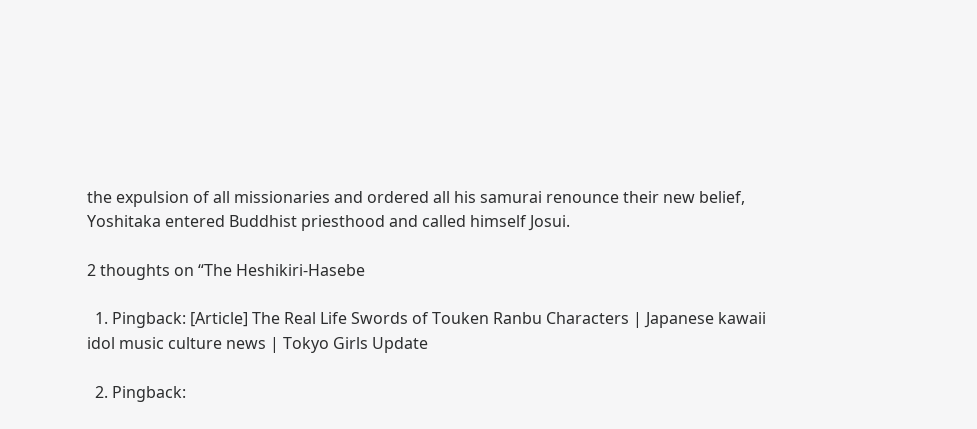the expulsion of all missionaries and ordered all his samurai renounce their new belief, Yoshitaka entered Buddhist priesthood and called himself Josui.

2 thoughts on “The Heshikiri-Hasebe

  1. Pingback: [Article] The Real Life Swords of Touken Ranbu Characters | Japanese kawaii idol music culture news | Tokyo Girls Update

  2. Pingback: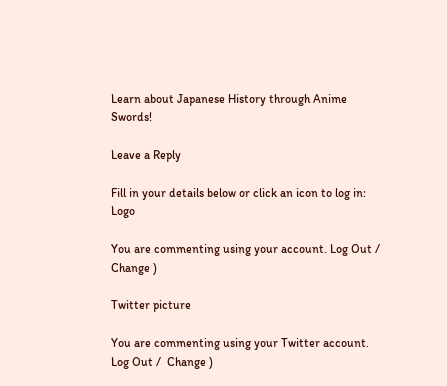Learn about Japanese History through Anime Swords!

Leave a Reply

Fill in your details below or click an icon to log in: Logo

You are commenting using your account. Log Out /  Change )

Twitter picture

You are commenting using your Twitter account. Log Out /  Change )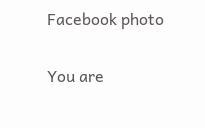Facebook photo

You are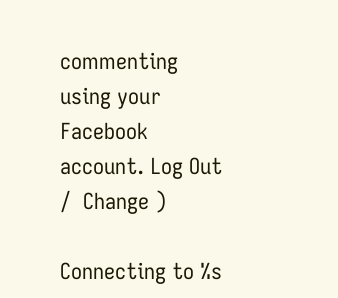commenting using your Facebook account. Log Out /  Change )

Connecting to %s